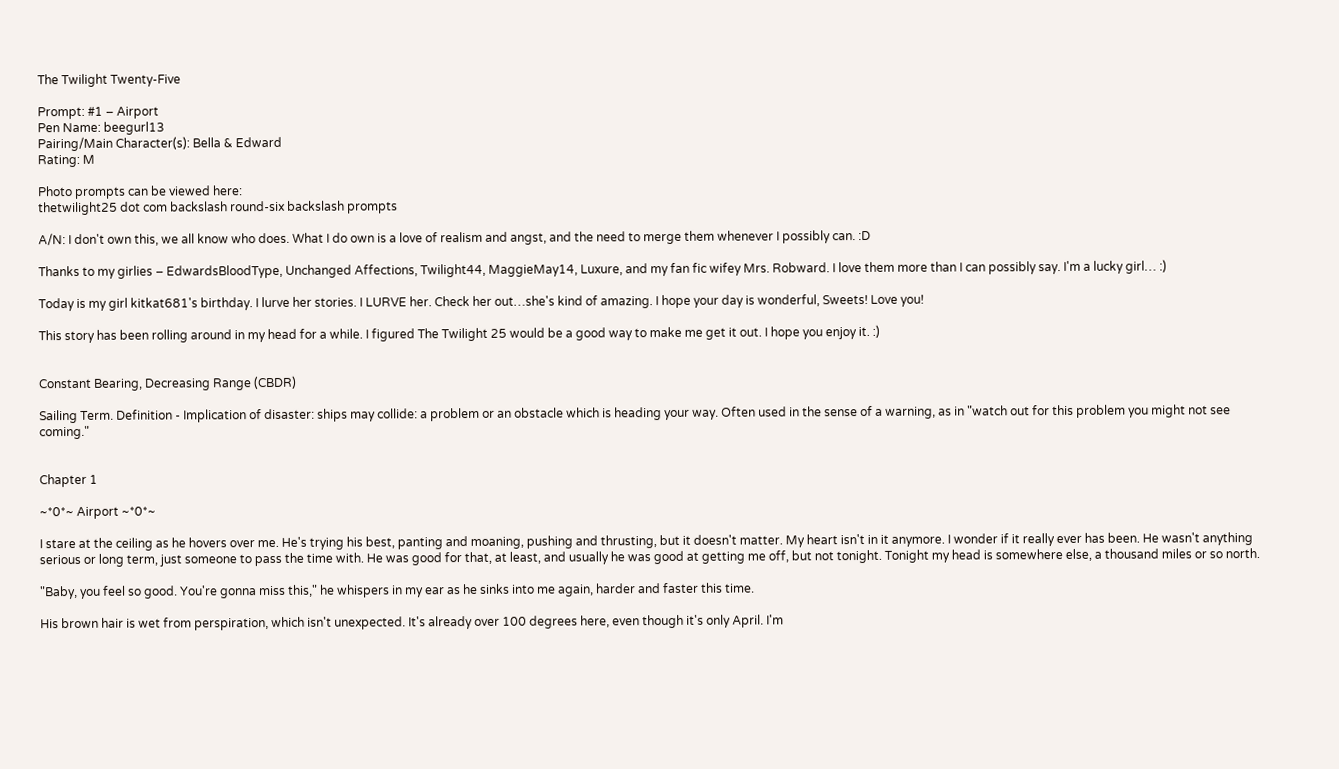The Twilight Twenty-Five

Prompt: #1 – Airport
Pen Name: beegurl13
Pairing/Main Character(s): Bella & Edward
Rating: M

Photo prompts can be viewed here:
thetwilight25 dot com backslash round-six backslash prompts

A/N: I don't own this, we all know who does. What I do own is a love of realism and angst, and the need to merge them whenever I possibly can. :D

Thanks to my girlies – EdwardsBloodType, Unchanged Affections, Twilight44, MaggieMay14, Luxure, and my fan fic wifey Mrs. Robward. I love them more than I can possibly say. I'm a lucky girl… :)

Today is my girl kitkat681's birthday. I lurve her stories. I LURVE her. Check her out…she's kind of amazing. I hope your day is wonderful, Sweets! Love you!

This story has been rolling around in my head for a while. I figured The Twilight 25 would be a good way to make me get it out. I hope you enjoy it. :)


Constant Bearing, Decreasing Range (CBDR)

Sailing Term. Definition - Implication of disaster: ships may collide: a problem or an obstacle which is heading your way. Often used in the sense of a warning, as in "watch out for this problem you might not see coming."


Chapter 1

~*0*~ Airport ~*0*~

I stare at the ceiling as he hovers over me. He's trying his best, panting and moaning, pushing and thrusting, but it doesn't matter. My heart isn't in it anymore. I wonder if it really ever has been. He wasn't anything serious or long term, just someone to pass the time with. He was good for that, at least, and usually he was good at getting me off, but not tonight. Tonight my head is somewhere else, a thousand miles or so north.

"Baby, you feel so good. You're gonna miss this," he whispers in my ear as he sinks into me again, harder and faster this time.

His brown hair is wet from perspiration, which isn't unexpected. It's already over 100 degrees here, even though it's only April. I'm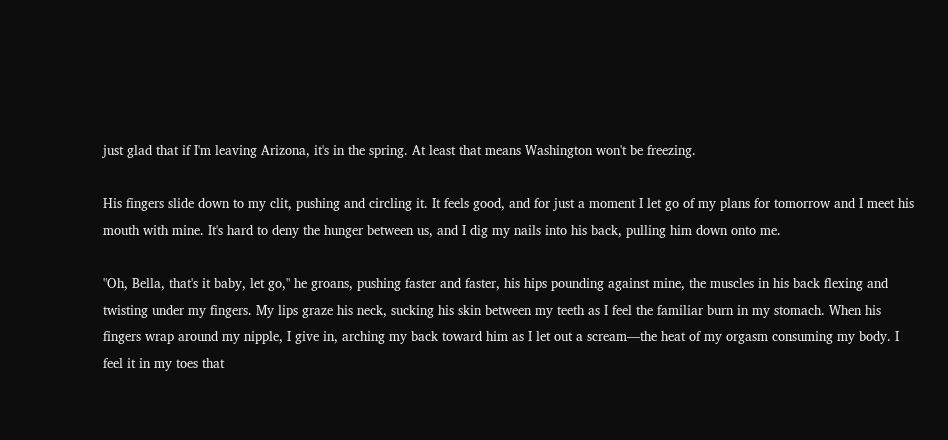just glad that if I'm leaving Arizona, it's in the spring. At least that means Washington won't be freezing.

His fingers slide down to my clit, pushing and circling it. It feels good, and for just a moment I let go of my plans for tomorrow and I meet his mouth with mine. It's hard to deny the hunger between us, and I dig my nails into his back, pulling him down onto me.

"Oh, Bella, that's it baby, let go," he groans, pushing faster and faster, his hips pounding against mine, the muscles in his back flexing and twisting under my fingers. My lips graze his neck, sucking his skin between my teeth as I feel the familiar burn in my stomach. When his fingers wrap around my nipple, I give in, arching my back toward him as I let out a scream—the heat of my orgasm consuming my body. I feel it in my toes that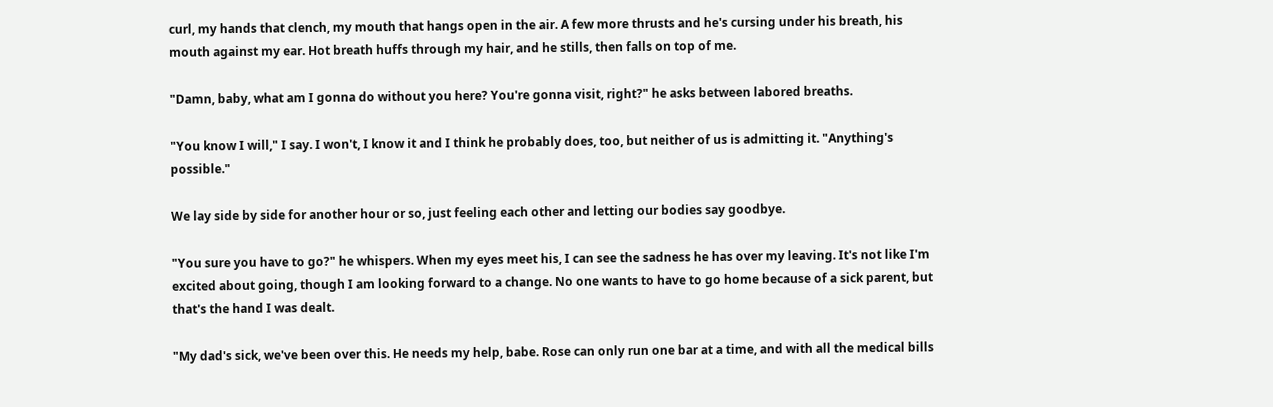curl, my hands that clench, my mouth that hangs open in the air. A few more thrusts and he's cursing under his breath, his mouth against my ear. Hot breath huffs through my hair, and he stills, then falls on top of me.

"Damn, baby, what am I gonna do without you here? You're gonna visit, right?" he asks between labored breaths.

"You know I will," I say. I won't, I know it and I think he probably does, too, but neither of us is admitting it. "Anything's possible."

We lay side by side for another hour or so, just feeling each other and letting our bodies say goodbye.

"You sure you have to go?" he whispers. When my eyes meet his, I can see the sadness he has over my leaving. It's not like I'm excited about going, though I am looking forward to a change. No one wants to have to go home because of a sick parent, but that's the hand I was dealt.

"My dad's sick, we've been over this. He needs my help, babe. Rose can only run one bar at a time, and with all the medical bills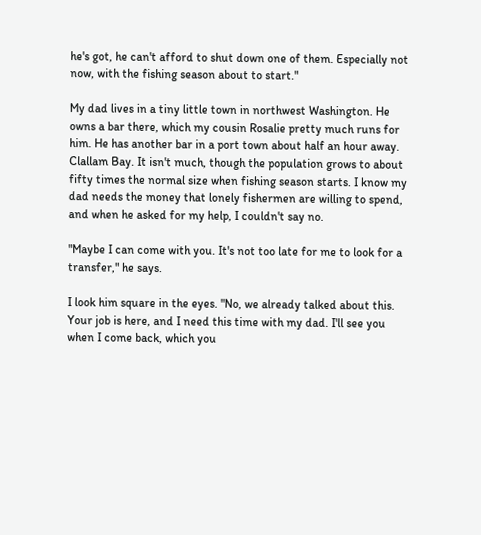he's got, he can't afford to shut down one of them. Especially not now, with the fishing season about to start."

My dad lives in a tiny little town in northwest Washington. He owns a bar there, which my cousin Rosalie pretty much runs for him. He has another bar in a port town about half an hour away. Clallam Bay. It isn't much, though the population grows to about fifty times the normal size when fishing season starts. I know my dad needs the money that lonely fishermen are willing to spend, and when he asked for my help, I couldn't say no.

"Maybe I can come with you. It's not too late for me to look for a transfer," he says.

I look him square in the eyes. "No, we already talked about this. Your job is here, and I need this time with my dad. I'll see you when I come back, which you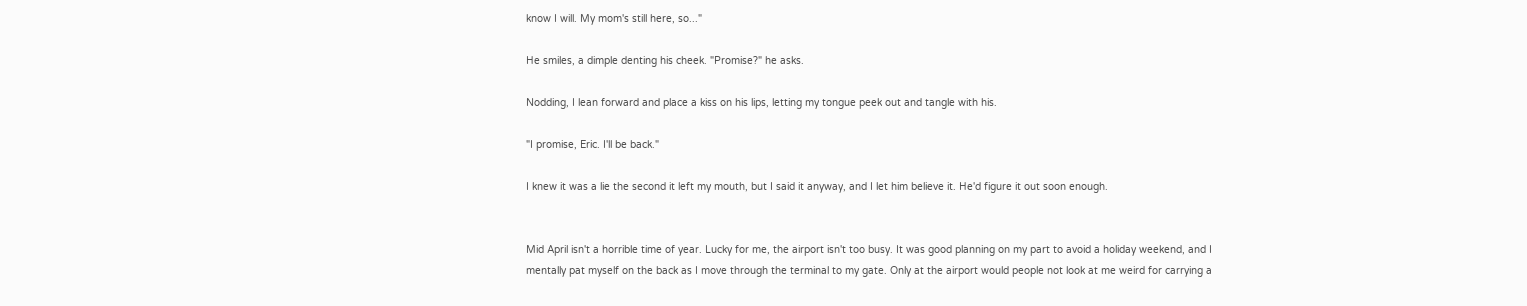know I will. My mom's still here, so..."

He smiles, a dimple denting his cheek. "Promise?" he asks.

Nodding, I lean forward and place a kiss on his lips, letting my tongue peek out and tangle with his.

"I promise, Eric. I'll be back."

I knew it was a lie the second it left my mouth, but I said it anyway, and I let him believe it. He'd figure it out soon enough.


Mid April isn't a horrible time of year. Lucky for me, the airport isn't too busy. It was good planning on my part to avoid a holiday weekend, and I mentally pat myself on the back as I move through the terminal to my gate. Only at the airport would people not look at me weird for carrying a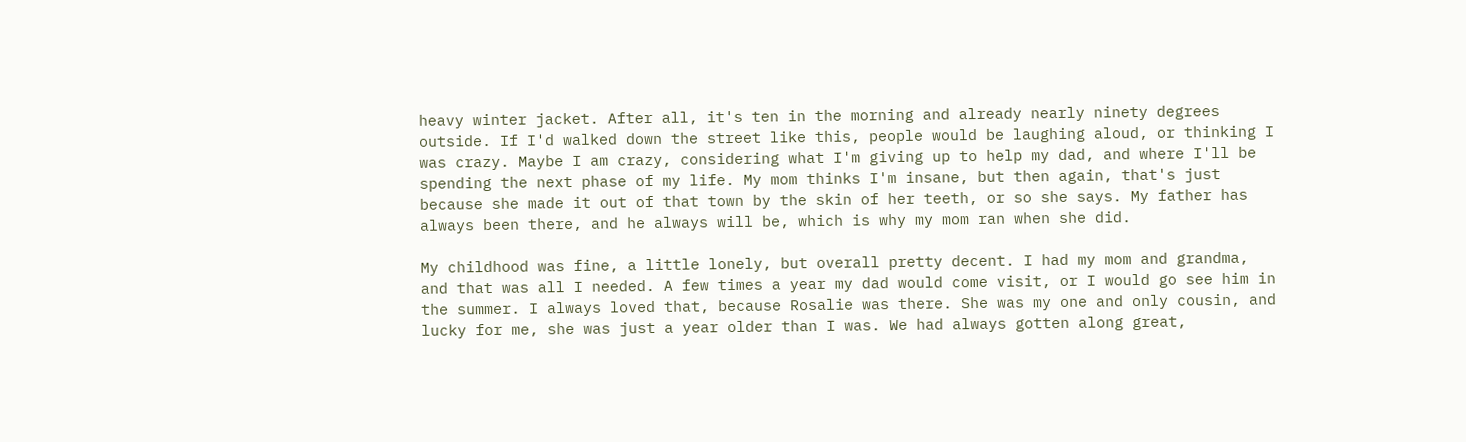heavy winter jacket. After all, it's ten in the morning and already nearly ninety degrees outside. If I'd walked down the street like this, people would be laughing aloud, or thinking I was crazy. Maybe I am crazy, considering what I'm giving up to help my dad, and where I'll be spending the next phase of my life. My mom thinks I'm insane, but then again, that's just because she made it out of that town by the skin of her teeth, or so she says. My father has always been there, and he always will be, which is why my mom ran when she did.

My childhood was fine, a little lonely, but overall pretty decent. I had my mom and grandma, and that was all I needed. A few times a year my dad would come visit, or I would go see him in the summer. I always loved that, because Rosalie was there. She was my one and only cousin, and lucky for me, she was just a year older than I was. We had always gotten along great,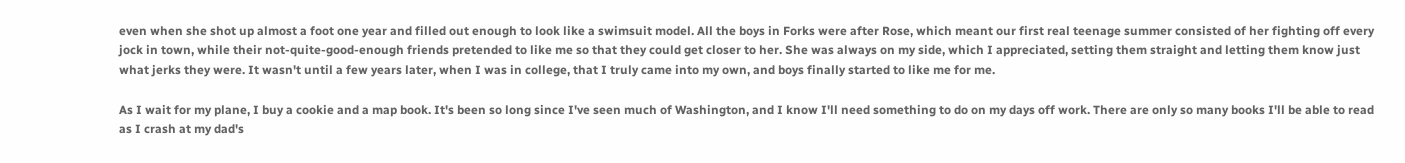even when she shot up almost a foot one year and filled out enough to look like a swimsuit model. All the boys in Forks were after Rose, which meant our first real teenage summer consisted of her fighting off every jock in town, while their not-quite-good-enough friends pretended to like me so that they could get closer to her. She was always on my side, which I appreciated, setting them straight and letting them know just what jerks they were. It wasn't until a few years later, when I was in college, that I truly came into my own, and boys finally started to like me for me.

As I wait for my plane, I buy a cookie and a map book. It's been so long since I've seen much of Washington, and I know I'll need something to do on my days off work. There are only so many books I'll be able to read as I crash at my dad's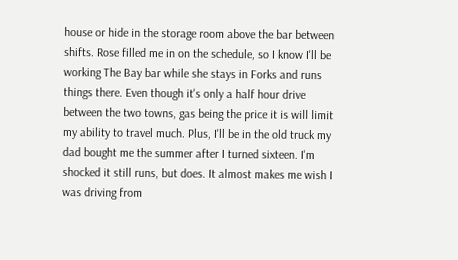house or hide in the storage room above the bar between shifts. Rose filled me in on the schedule, so I know I'll be working The Bay bar while she stays in Forks and runs things there. Even though it's only a half hour drive between the two towns, gas being the price it is will limit my ability to travel much. Plus, I'll be in the old truck my dad bought me the summer after I turned sixteen. I'm shocked it still runs, but does. It almost makes me wish I was driving from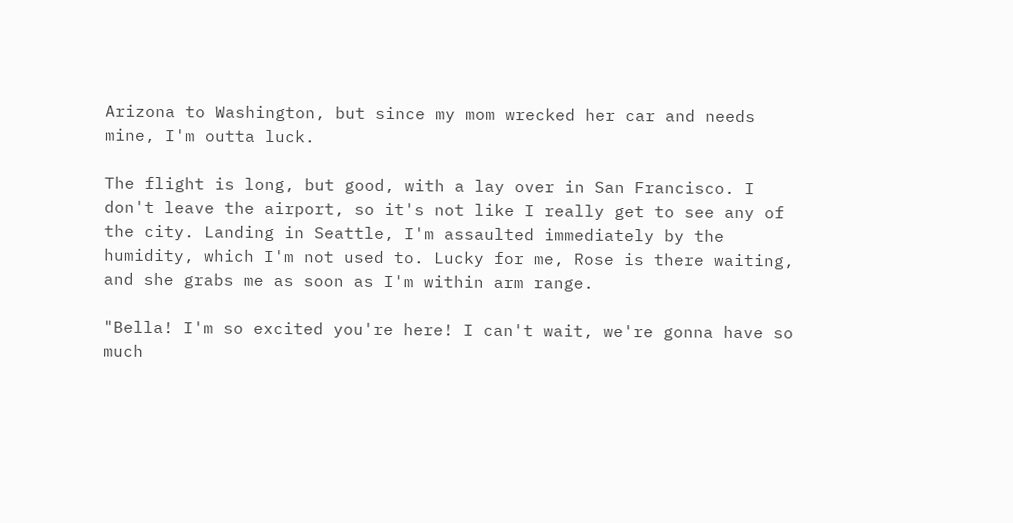Arizona to Washington, but since my mom wrecked her car and needs mine, I'm outta luck.

The flight is long, but good, with a lay over in San Francisco. I don't leave the airport, so it's not like I really get to see any of the city. Landing in Seattle, I'm assaulted immediately by the humidity, which I'm not used to. Lucky for me, Rose is there waiting, and she grabs me as soon as I'm within arm range.

"Bella! I'm so excited you're here! I can't wait, we're gonna have so much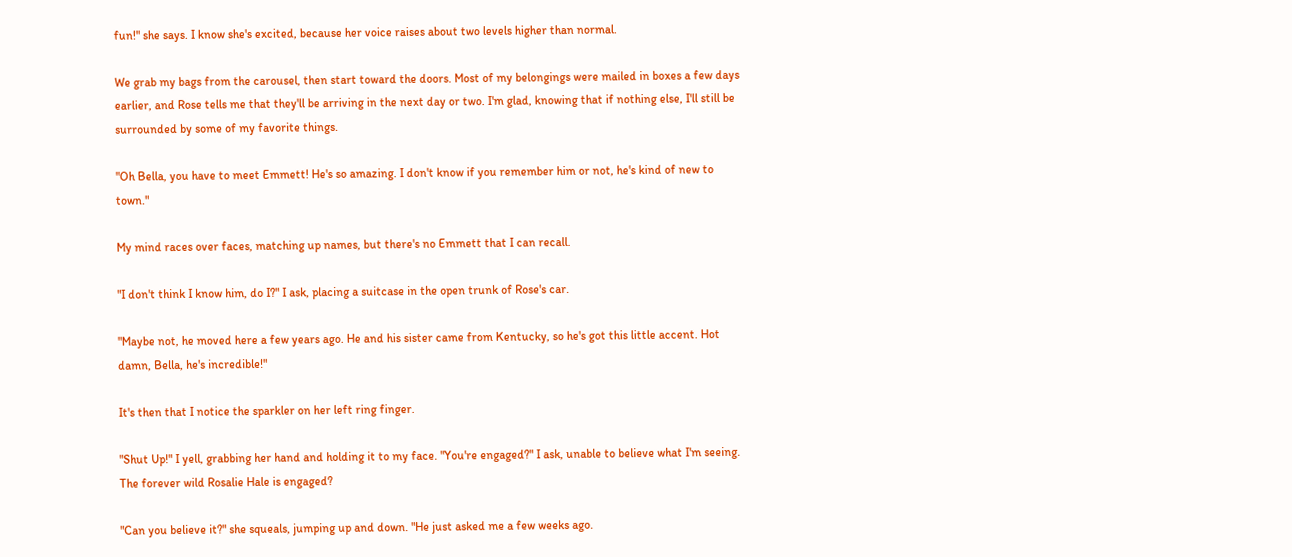fun!" she says. I know she's excited, because her voice raises about two levels higher than normal.

We grab my bags from the carousel, then start toward the doors. Most of my belongings were mailed in boxes a few days earlier, and Rose tells me that they'll be arriving in the next day or two. I'm glad, knowing that if nothing else, I'll still be surrounded by some of my favorite things.

"Oh Bella, you have to meet Emmett! He's so amazing. I don't know if you remember him or not, he's kind of new to town."

My mind races over faces, matching up names, but there's no Emmett that I can recall.

"I don't think I know him, do I?" I ask, placing a suitcase in the open trunk of Rose's car.

"Maybe not, he moved here a few years ago. He and his sister came from Kentucky, so he's got this little accent. Hot damn, Bella, he's incredible!"

It's then that I notice the sparkler on her left ring finger.

"Shut Up!" I yell, grabbing her hand and holding it to my face. "You're engaged?" I ask, unable to believe what I'm seeing. The forever wild Rosalie Hale is engaged?

"Can you believe it?" she squeals, jumping up and down. "He just asked me a few weeks ago.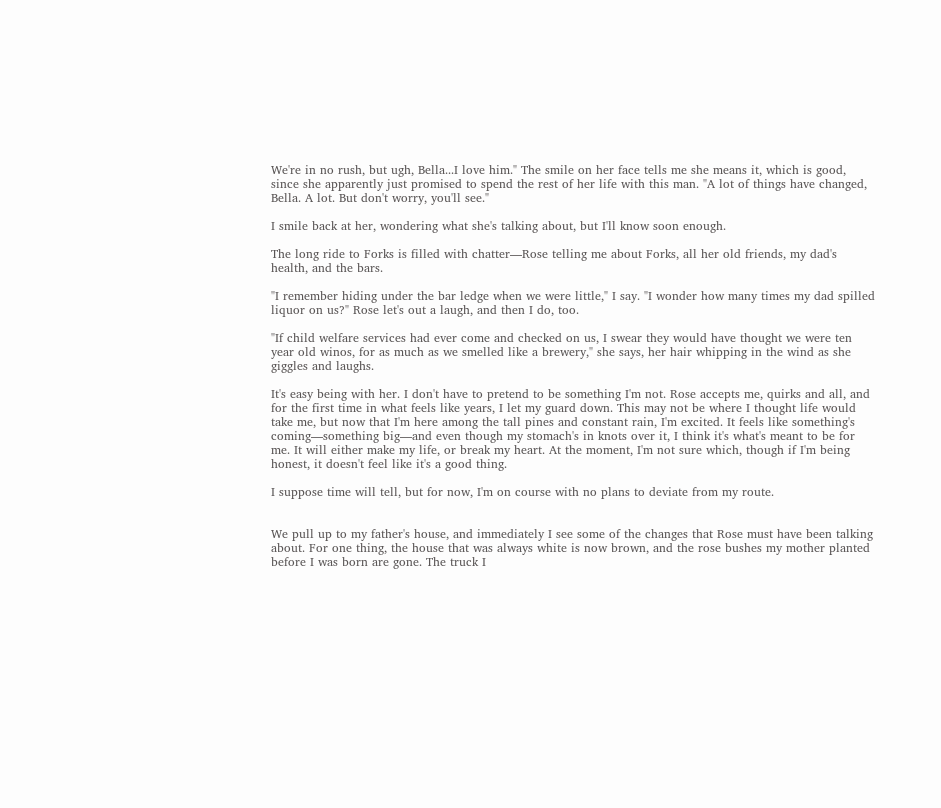We're in no rush, but ugh, Bella...I love him." The smile on her face tells me she means it, which is good, since she apparently just promised to spend the rest of her life with this man. "A lot of things have changed, Bella. A lot. But don't worry, you'll see."

I smile back at her, wondering what she's talking about, but I'll know soon enough.

The long ride to Forks is filled with chatter—Rose telling me about Forks, all her old friends, my dad's health, and the bars.

"I remember hiding under the bar ledge when we were little," I say. "I wonder how many times my dad spilled liquor on us?" Rose let's out a laugh, and then I do, too.

"If child welfare services had ever come and checked on us, I swear they would have thought we were ten year old winos, for as much as we smelled like a brewery," she says, her hair whipping in the wind as she giggles and laughs.

It's easy being with her. I don't have to pretend to be something I'm not. Rose accepts me, quirks and all, and for the first time in what feels like years, I let my guard down. This may not be where I thought life would take me, but now that I'm here among the tall pines and constant rain, I'm excited. It feels like something's coming—something big—and even though my stomach's in knots over it, I think it's what's meant to be for me. It will either make my life, or break my heart. At the moment, I'm not sure which, though if I'm being honest, it doesn't feel like it's a good thing.

I suppose time will tell, but for now, I'm on course with no plans to deviate from my route.


We pull up to my father's house, and immediately I see some of the changes that Rose must have been talking about. For one thing, the house that was always white is now brown, and the rose bushes my mother planted before I was born are gone. The truck I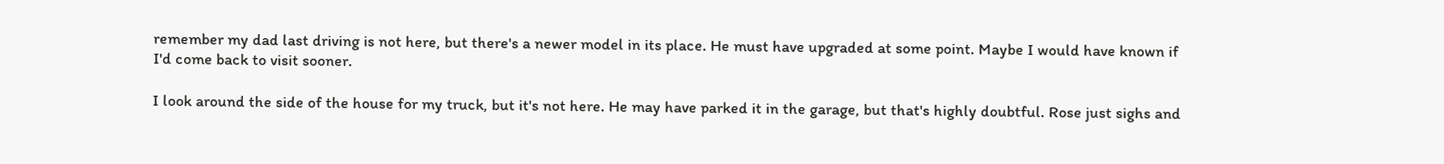remember my dad last driving is not here, but there's a newer model in its place. He must have upgraded at some point. Maybe I would have known if I'd come back to visit sooner.

I look around the side of the house for my truck, but it's not here. He may have parked it in the garage, but that's highly doubtful. Rose just sighs and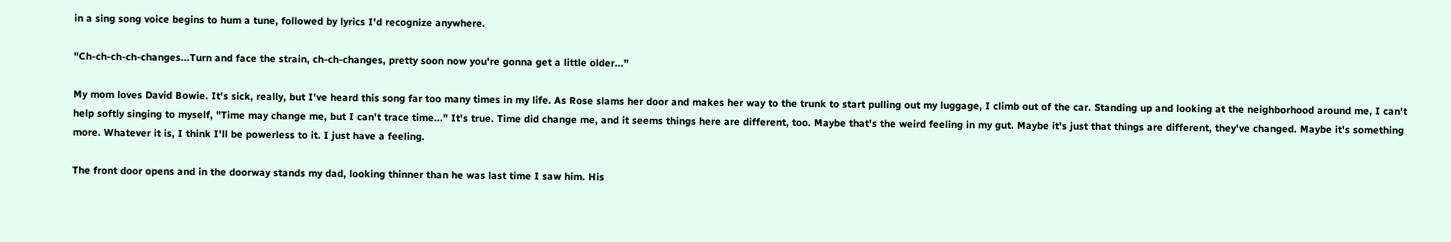in a sing song voice begins to hum a tune, followed by lyrics I'd recognize anywhere.

"Ch-ch-ch-ch-changes...Turn and face the strain, ch-ch-changes, pretty soon now you're gonna get a little older..."

My mom loves David Bowie. It's sick, really, but I've heard this song far too many times in my life. As Rose slams her door and makes her way to the trunk to start pulling out my luggage, I climb out of the car. Standing up and looking at the neighborhood around me, I can't help softly singing to myself, "Time may change me, but I can't trace time..." It's true. Time did change me, and it seems things here are different, too. Maybe that's the weird feeling in my gut. Maybe it's just that things are different, they've changed. Maybe it's something more. Whatever it is, I think I'll be powerless to it. I just have a feeling.

The front door opens and in the doorway stands my dad, looking thinner than he was last time I saw him. His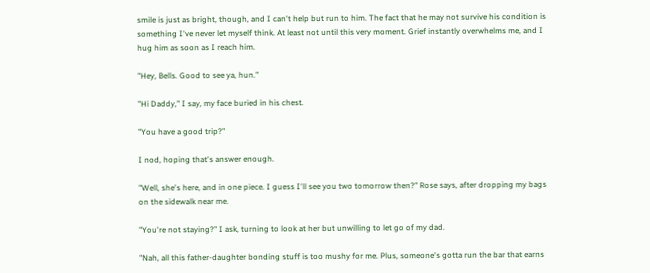smile is just as bright, though, and I can't help but run to him. The fact that he may not survive his condition is something I've never let myself think. At least not until this very moment. Grief instantly overwhelms me, and I hug him as soon as I reach him.

"Hey, Bells. Good to see ya, hun."

"Hi Daddy," I say, my face buried in his chest.

"You have a good trip?"

I nod, hoping that's answer enough.

"Well, she's here, and in one piece. I guess I'll see you two tomorrow then?" Rose says, after dropping my bags on the sidewalk near me.

"You're not staying?" I ask, turning to look at her but unwilling to let go of my dad.

"Nah, all this father-daughter bonding stuff is too mushy for me. Plus, someone's gotta run the bar that earns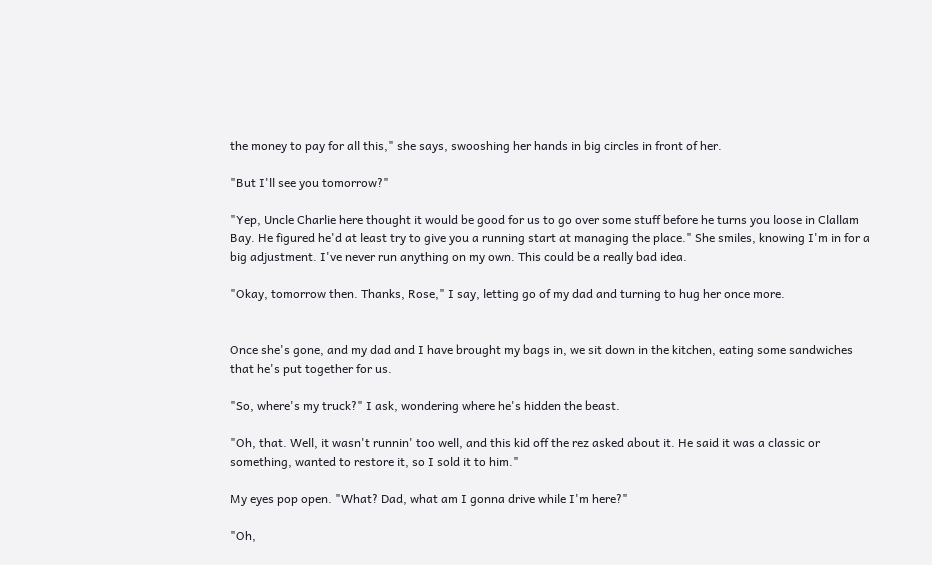the money to pay for all this," she says, swooshing her hands in big circles in front of her.

"But I'll see you tomorrow?"

"Yep, Uncle Charlie here thought it would be good for us to go over some stuff before he turns you loose in Clallam Bay. He figured he'd at least try to give you a running start at managing the place." She smiles, knowing I'm in for a big adjustment. I've never run anything on my own. This could be a really bad idea.

"Okay, tomorrow then. Thanks, Rose," I say, letting go of my dad and turning to hug her once more.


Once she's gone, and my dad and I have brought my bags in, we sit down in the kitchen, eating some sandwiches that he's put together for us.

"So, where's my truck?" I ask, wondering where he's hidden the beast.

"Oh, that. Well, it wasn't runnin' too well, and this kid off the rez asked about it. He said it was a classic or something, wanted to restore it, so I sold it to him."

My eyes pop open. "What? Dad, what am I gonna drive while I'm here?"

"Oh,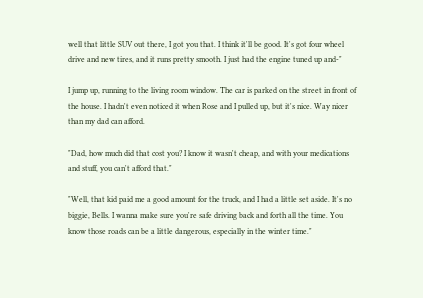well that little SUV out there, I got you that. I think it'll be good. It's got four wheel drive and new tires, and it runs pretty smooth. I just had the engine tuned up and-"

I jump up, running to the living room window. The car is parked on the street in front of the house. I hadn't even noticed it when Rose and I pulled up, but it's nice. Way nicer than my dad can afford.

"Dad, how much did that cost you? I know it wasn't cheap, and with your medications and stuff, you can't afford that."

"Well, that kid paid me a good amount for the truck, and I had a little set aside. It's no biggie, Bells. I wanna make sure you're safe driving back and forth all the time. You know those roads can be a little dangerous, especially in the winter time."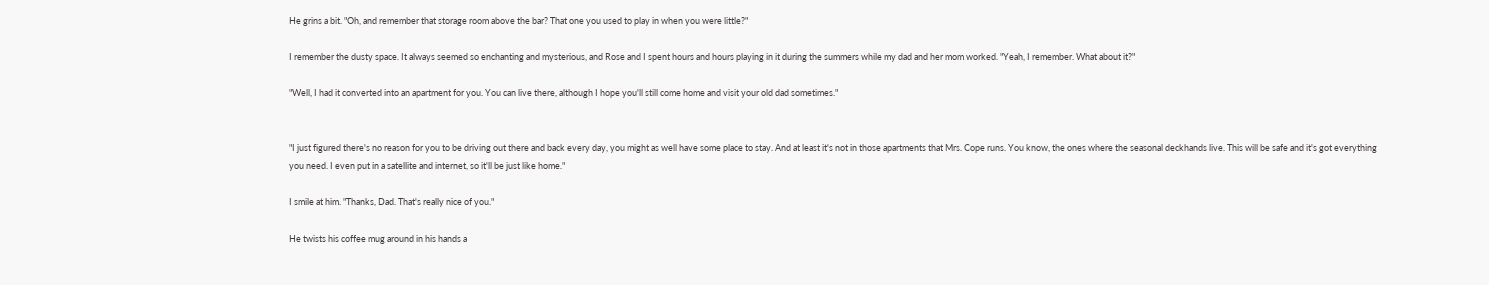He grins a bit. "Oh, and remember that storage room above the bar? That one you used to play in when you were little?"

I remember the dusty space. It always seemed so enchanting and mysterious, and Rose and I spent hours and hours playing in it during the summers while my dad and her mom worked. "Yeah, I remember. What about it?"

"Well, I had it converted into an apartment for you. You can live there, although I hope you'll still come home and visit your old dad sometimes."


"I just figured there's no reason for you to be driving out there and back every day, you might as well have some place to stay. And at least it's not in those apartments that Mrs. Cope runs. You know, the ones where the seasonal deckhands live. This will be safe and it's got everything you need. I even put in a satellite and internet, so it'll be just like home."

I smile at him. "Thanks, Dad. That's really nice of you."

He twists his coffee mug around in his hands a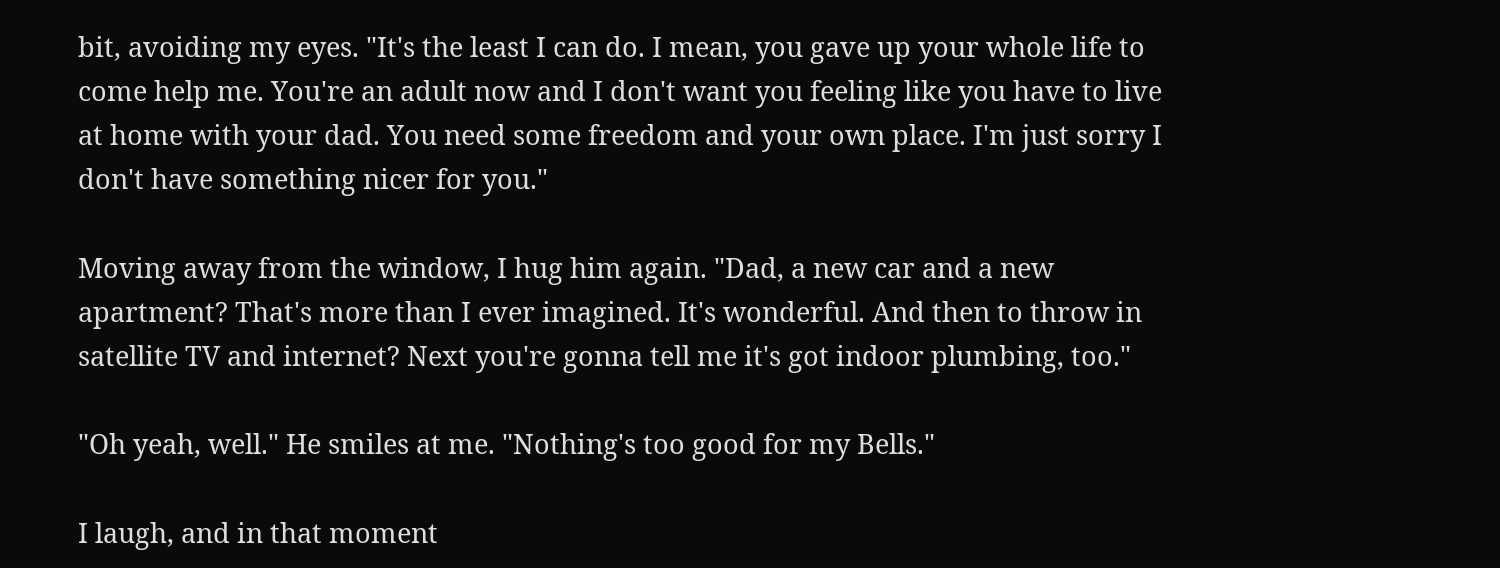bit, avoiding my eyes. "It's the least I can do. I mean, you gave up your whole life to come help me. You're an adult now and I don't want you feeling like you have to live at home with your dad. You need some freedom and your own place. I'm just sorry I don't have something nicer for you."

Moving away from the window, I hug him again. "Dad, a new car and a new apartment? That's more than I ever imagined. It's wonderful. And then to throw in satellite TV and internet? Next you're gonna tell me it's got indoor plumbing, too."

"Oh yeah, well." He smiles at me. "Nothing's too good for my Bells."

I laugh, and in that moment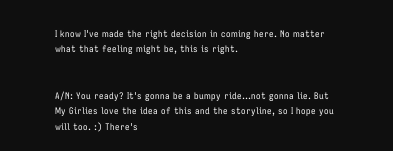I know I've made the right decision in coming here. No matter what that feeling might be, this is right.


A/N: You ready? It's gonna be a bumpy ride…not gonna lie. But My Girlies love the idea of this and the storyline, so I hope you will too. :) There's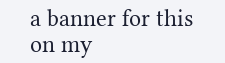a banner for this on my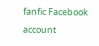fanfic Facebook account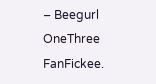– Beegurl OneThree FanFickee.